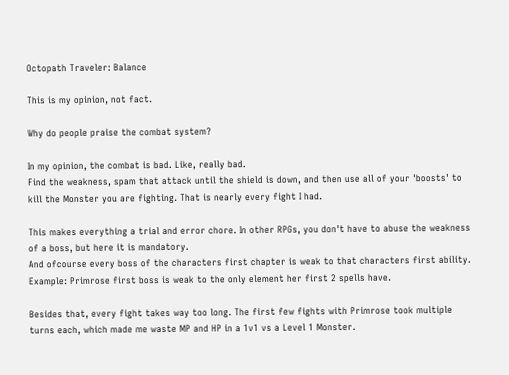Octopath Traveler: Balance

This is my opinion, not fact.

Why do people praise the combat system?

In my opinion, the combat is bad. Like, really bad.
Find the weakness, spam that attack until the shield is down, and then use all of your 'boosts' to kill the Monster you are fighting. That is nearly every fight I had.

This makes everything a trial and error chore. In other RPGs, you don't have to abuse the weakness of a boss, but here it is mandatory.
And ofcourse every boss of the characters first chapter is weak to that characters first ability. Example: Primrose first boss is weak to the only element her first 2 spells have.

Besides that, every fight takes way too long. The first few fights with Primrose took multiple turns each, which made me waste MP and HP in a 1v1 vs a Level 1 Monster.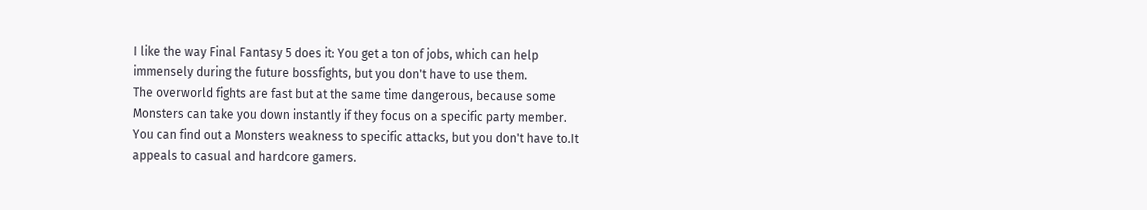I like the way Final Fantasy 5 does it: You get a ton of jobs, which can help immensely during the future bossfights, but you don't have to use them.
The overworld fights are fast but at the same time dangerous, because some Monsters can take you down instantly if they focus on a specific party member.
You can find out a Monsters weakness to specific attacks, but you don't have to.It appeals to casual and hardcore gamers.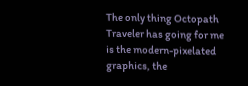The only thing Octopath Traveler has going for me is the modern-pixelated graphics, the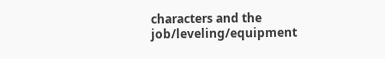characters and the job/leveling/equipment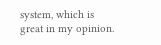system, which is great in my opinion.